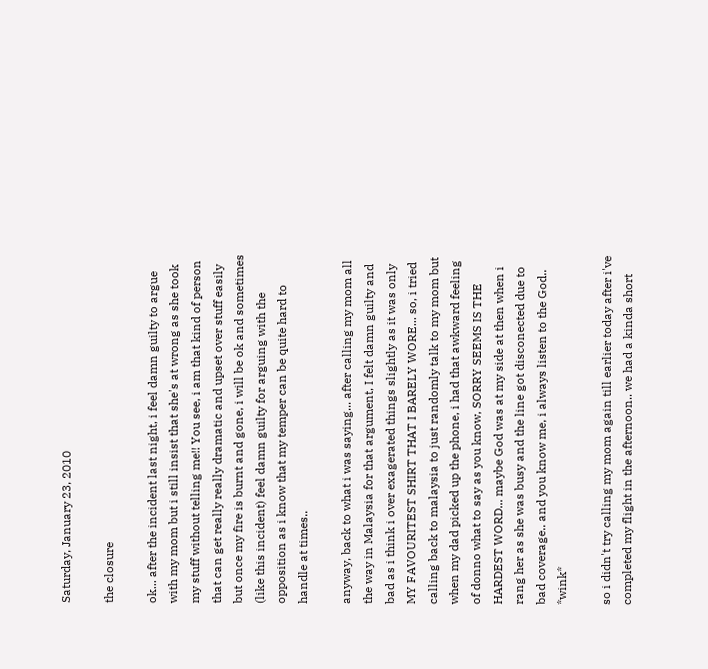Saturday, January 23, 2010

the closure

ok... after the incident last night, i feel damn guilty to argue with my mom but i still insist that she's at wrong as she took my stuff without telling me!! You see, i am that kind of person that can get really really dramatic and upset over stuff easily but once my fire is burnt and gone, i will be ok and sometimes (like this incident) feel damn guilty for arguing with the opposition as i know that my temper can be quite hard to handle at times..

anyway, back to what i was saying... after calling my mom all the way in Malaysia for that argument, I felt damn guilty and bad as i think i over exagerated things slightly as it was only MY FAVOURITEST SHIRT THAT I BARELY WORE... so, i tried calling back to malaysia to just randomly talk to my mom but when my dad picked up the phone, i had that awkward feeling of donno what to say as you know, SORRY SEEMS IS THE HARDEST WORD... maybe God was at my side at then when i rang her as she was busy and the line got disconected due to bad coverage.. and you know me, i always listen to the God.. *wink*

so i didn't try calling my mom again till earlier today after i've completed my flight in the afternoon.. we had a kinda short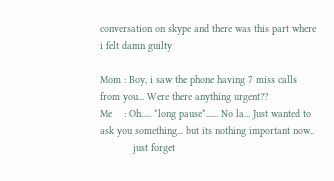conversation on skype and there was this part where i felt damn guilty

Mom : Boy, i saw the phone having 7 miss calls from you... Were there anything urgent??
Me    : Oh..... *long pause*...... No la... Just wanted to ask you something... but its nothing important now..
           just forget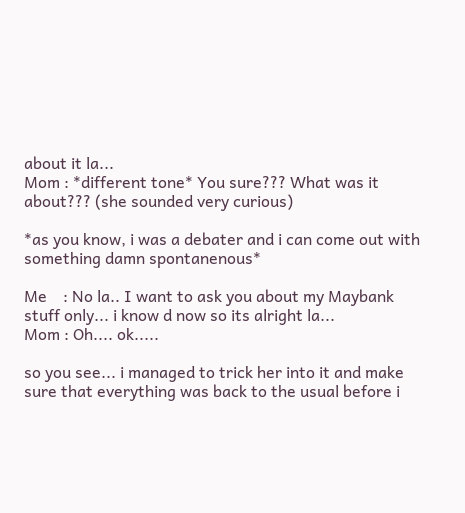about it la...
Mom : *different tone* You sure??? What was it about??? (she sounded very curious)

*as you know, i was a debater and i can come out with something damn spontanenous*

Me    : No la.. I want to ask you about my Maybank stuff only... i know d now so its alright la...
Mom : Oh.... ok.....

so you see... i managed to trick her into it and make sure that everything was back to the usual before i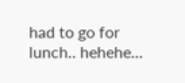had to go for lunch.. hehehe...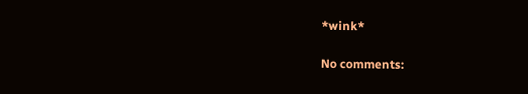*wink*

No comments: